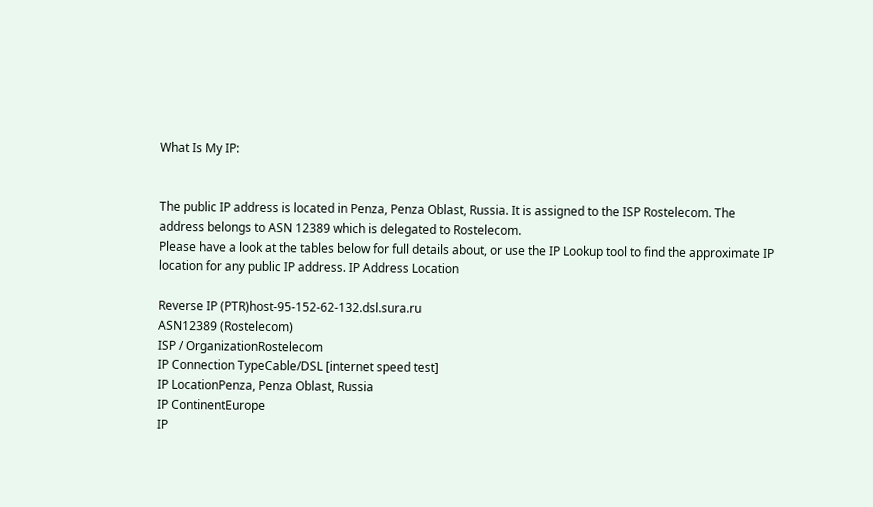What Is My IP:


The public IP address is located in Penza, Penza Oblast, Russia. It is assigned to the ISP Rostelecom. The address belongs to ASN 12389 which is delegated to Rostelecom.
Please have a look at the tables below for full details about, or use the IP Lookup tool to find the approximate IP location for any public IP address. IP Address Location

Reverse IP (PTR)host-95-152-62-132.dsl.sura.ru
ASN12389 (Rostelecom)
ISP / OrganizationRostelecom
IP Connection TypeCable/DSL [internet speed test]
IP LocationPenza, Penza Oblast, Russia
IP ContinentEurope
IP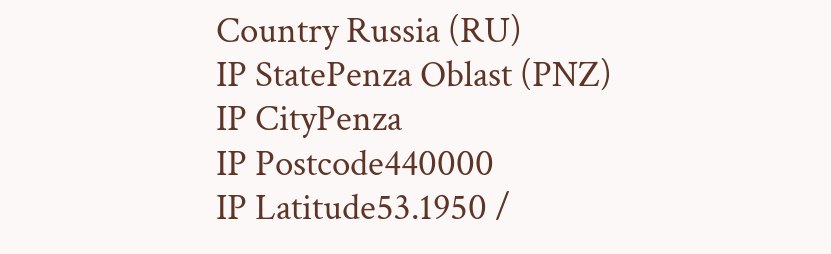Country Russia (RU)
IP StatePenza Oblast (PNZ)
IP CityPenza
IP Postcode440000
IP Latitude53.1950 /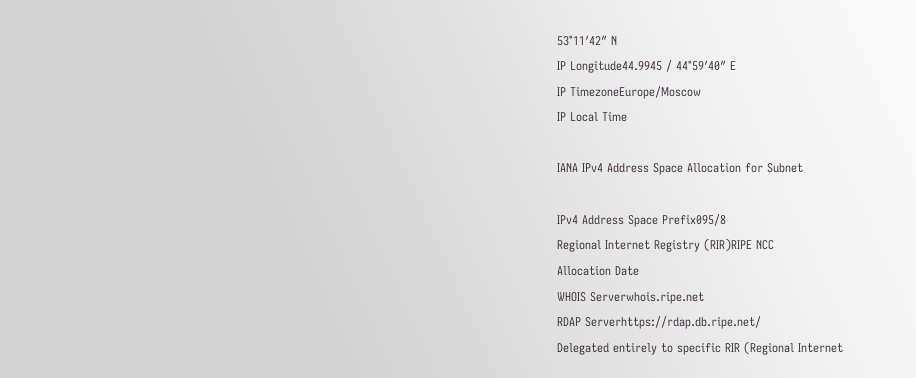53°11′42″ N
IP Longitude44.9945 / 44°59′40″ E
IP TimezoneEurope/Moscow
IP Local Time

IANA IPv4 Address Space Allocation for Subnet

IPv4 Address Space Prefix095/8
Regional Internet Registry (RIR)RIPE NCC
Allocation Date
WHOIS Serverwhois.ripe.net
RDAP Serverhttps://rdap.db.ripe.net/
Delegated entirely to specific RIR (Regional Internet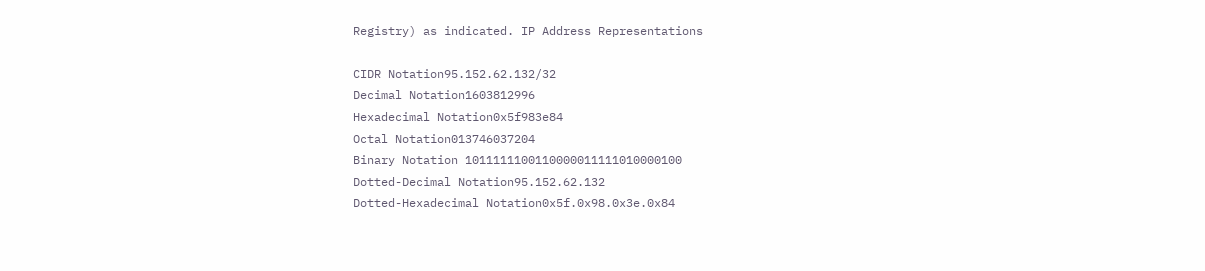Registry) as indicated. IP Address Representations

CIDR Notation95.152.62.132/32
Decimal Notation1603812996
Hexadecimal Notation0x5f983e84
Octal Notation013746037204
Binary Notation 1011111100110000011111010000100
Dotted-Decimal Notation95.152.62.132
Dotted-Hexadecimal Notation0x5f.0x98.0x3e.0x84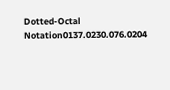Dotted-Octal Notation0137.0230.076.0204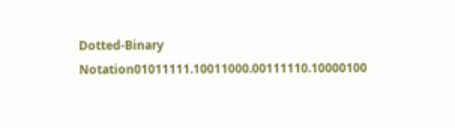Dotted-Binary Notation01011111.10011000.00111110.10000100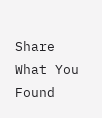Share What You Found